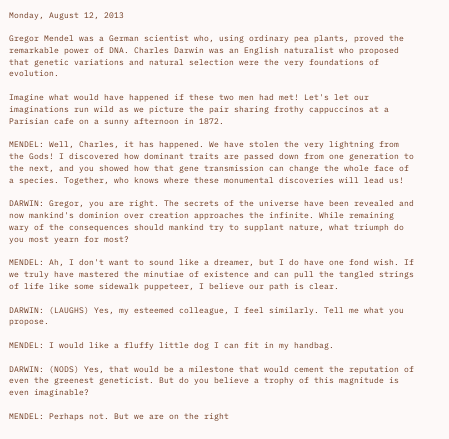Monday, August 12, 2013

Gregor Mendel was a German scientist who, using ordinary pea plants, proved the remarkable power of DNA. Charles Darwin was an English naturalist who proposed that genetic variations and natural selection were the very foundations of evolution.

Imagine what would have happened if these two men had met! Let's let our imaginations run wild as we picture the pair sharing frothy cappuccinos at a Parisian cafe on a sunny afternoon in 1872.

MENDEL: Well, Charles, it has happened. We have stolen the very lightning from the Gods! I discovered how dominant traits are passed down from one generation to the next, and you showed how that gene transmission can change the whole face of a species. Together, who knows where these monumental discoveries will lead us!

DARWIN: Gregor, you are right. The secrets of the universe have been revealed and now mankind's dominion over creation approaches the infinite. While remaining wary of the consequences should mankind try to supplant nature, what triumph do you most yearn for most?

MENDEL: Ah, I don't want to sound like a dreamer, but I do have one fond wish. If we truly have mastered the minutiae of existence and can pull the tangled strings of life like some sidewalk puppeteer, I believe our path is clear.

DARWIN: (LAUGHS) Yes, my esteemed colleague, I feel similarly. Tell me what you propose.

MENDEL: I would like a fluffy little dog I can fit in my handbag.

DARWIN: (NODS) Yes, that would be a milestone that would cement the reputation of even the greenest geneticist. But do you believe a trophy of this magnitude is even imaginable?

MENDEL: Perhaps not. But we are on the right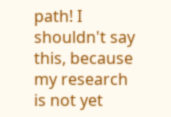path! I shouldn't say this, because my research is not yet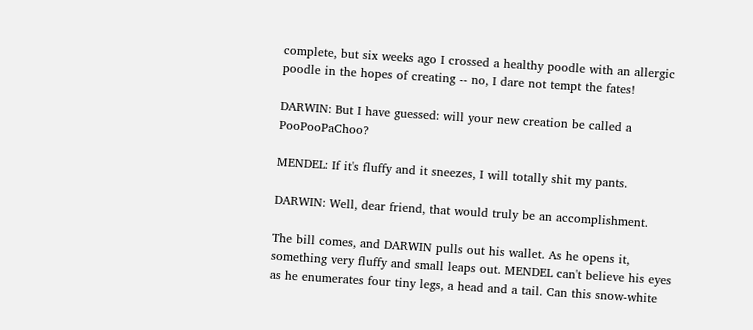complete, but six weeks ago I crossed a healthy poodle with an allergic poodle in the hopes of creating -- no, I dare not tempt the fates!

DARWIN: But I have guessed: will your new creation be called a PooPooPaChoo?

MENDEL: If it's fluffy and it sneezes, I will totally shit my pants.

DARWIN: Well, dear friend, that would truly be an accomplishment.

The bill comes, and DARWIN pulls out his wallet. As he opens it, something very fluffy and small leaps out. MENDEL can't believe his eyes as he enumerates four tiny legs, a head and a tail. Can this snow-white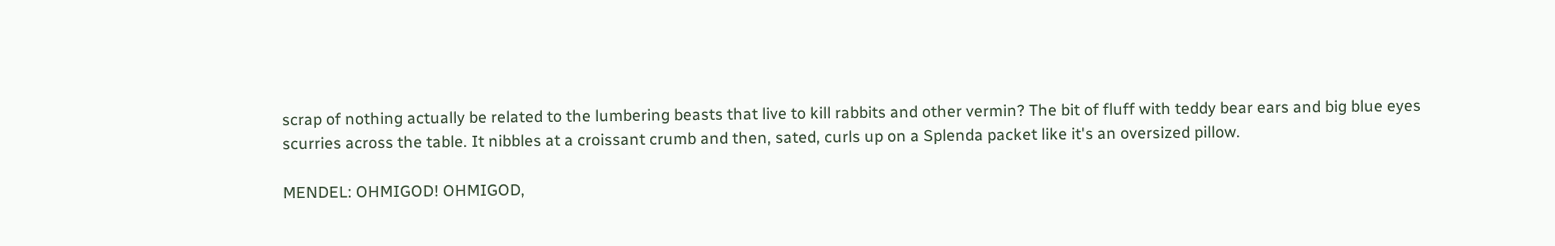scrap of nothing actually be related to the lumbering beasts that live to kill rabbits and other vermin? The bit of fluff with teddy bear ears and big blue eyes scurries across the table. It nibbles at a croissant crumb and then, sated, curls up on a Splenda packet like it's an oversized pillow.

MENDEL: OHMIGOD! OHMIGOD,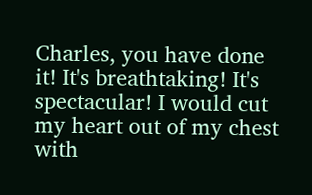Charles, you have done it! It's breathtaking! It's spectacular! I would cut my heart out of my chest with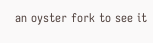an oyster fork to see it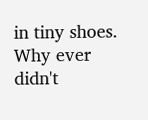in tiny shoes. Why ever didn't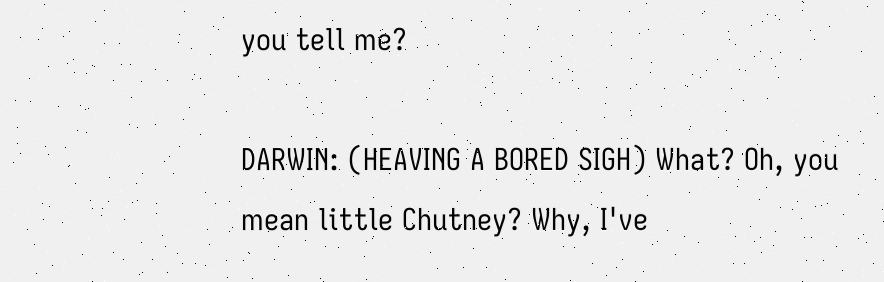you tell me?

DARWIN: (HEAVING A BORED SIGH) What? Oh, you mean little Chutney? Why, I've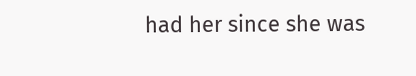had her since she was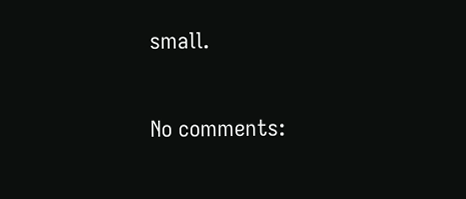small.

No comments: